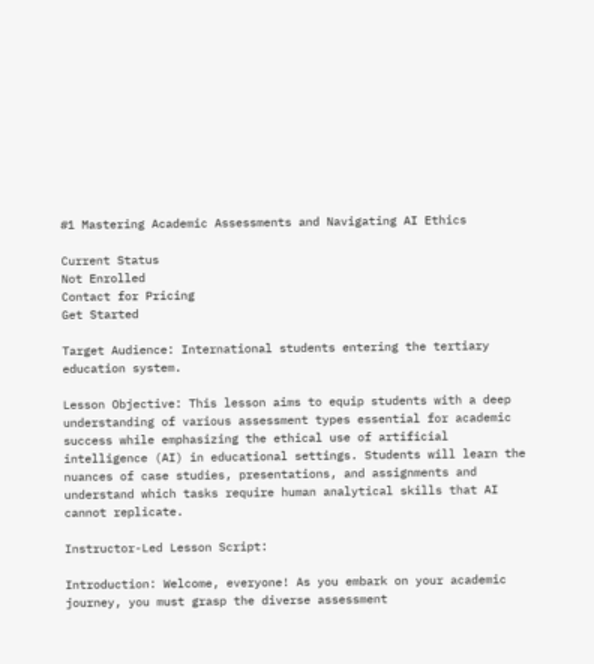#1 Mastering Academic Assessments and Navigating AI Ethics

Current Status
Not Enrolled
Contact for Pricing
Get Started

Target Audience: International students entering the tertiary education system.

Lesson Objective: This lesson aims to equip students with a deep understanding of various assessment types essential for academic success while emphasizing the ethical use of artificial intelligence (AI) in educational settings. Students will learn the nuances of case studies, presentations, and assignments and understand which tasks require human analytical skills that AI cannot replicate.

Instructor-Led Lesson Script:

Introduction: Welcome, everyone! As you embark on your academic journey, you must grasp the diverse assessment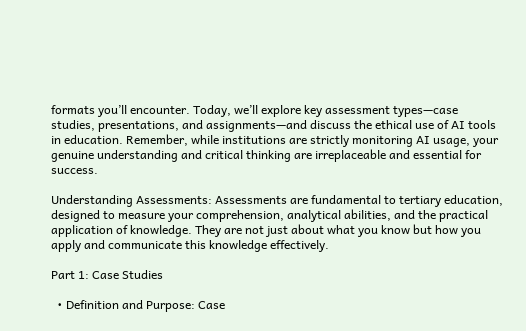formats you’ll encounter. Today, we’ll explore key assessment types—case studies, presentations, and assignments—and discuss the ethical use of AI tools in education. Remember, while institutions are strictly monitoring AI usage, your genuine understanding and critical thinking are irreplaceable and essential for success.

Understanding Assessments: Assessments are fundamental to tertiary education, designed to measure your comprehension, analytical abilities, and the practical application of knowledge. They are not just about what you know but how you apply and communicate this knowledge effectively.

Part 1: Case Studies

  • Definition and Purpose: Case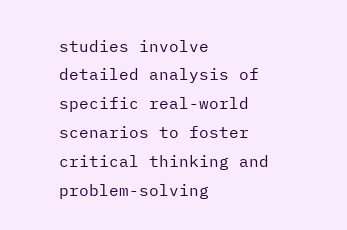studies involve detailed analysis of specific real-world scenarios to foster critical thinking and problem-solving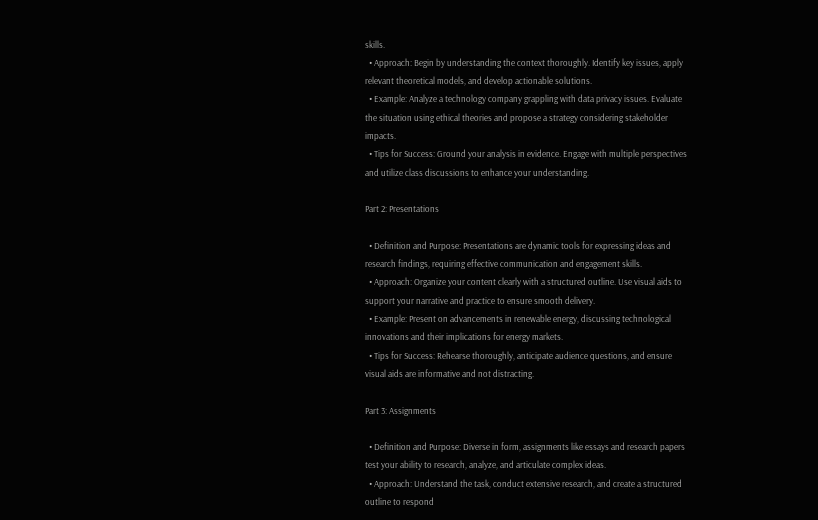skills.
  • Approach: Begin by understanding the context thoroughly. Identify key issues, apply relevant theoretical models, and develop actionable solutions.
  • Example: Analyze a technology company grappling with data privacy issues. Evaluate the situation using ethical theories and propose a strategy considering stakeholder impacts.
  • Tips for Success: Ground your analysis in evidence. Engage with multiple perspectives and utilize class discussions to enhance your understanding.

Part 2: Presentations

  • Definition and Purpose: Presentations are dynamic tools for expressing ideas and research findings, requiring effective communication and engagement skills.
  • Approach: Organize your content clearly with a structured outline. Use visual aids to support your narrative and practice to ensure smooth delivery.
  • Example: Present on advancements in renewable energy, discussing technological innovations and their implications for energy markets.
  • Tips for Success: Rehearse thoroughly, anticipate audience questions, and ensure visual aids are informative and not distracting.

Part 3: Assignments

  • Definition and Purpose: Diverse in form, assignments like essays and research papers test your ability to research, analyze, and articulate complex ideas.
  • Approach: Understand the task, conduct extensive research, and create a structured outline to respond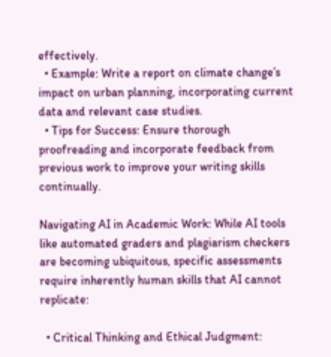effectively.
  • Example: Write a report on climate change’s impact on urban planning, incorporating current data and relevant case studies.
  • Tips for Success: Ensure thorough proofreading and incorporate feedback from previous work to improve your writing skills continually.

Navigating AI in Academic Work: While AI tools like automated graders and plagiarism checkers are becoming ubiquitous, specific assessments require inherently human skills that AI cannot replicate:

  • Critical Thinking and Ethical Judgment: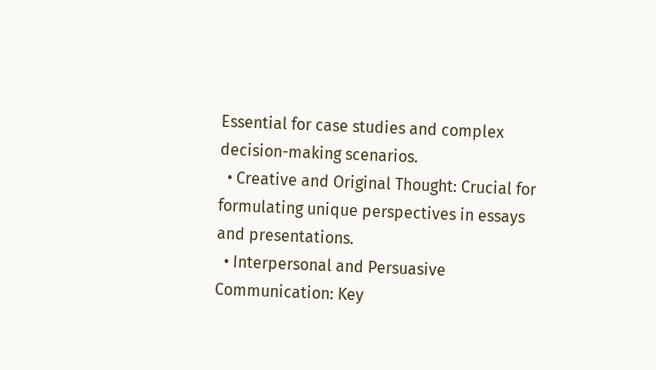Essential for case studies and complex decision-making scenarios.
  • Creative and Original Thought: Crucial for formulating unique perspectives in essays and presentations.
  • Interpersonal and Persuasive Communication: Key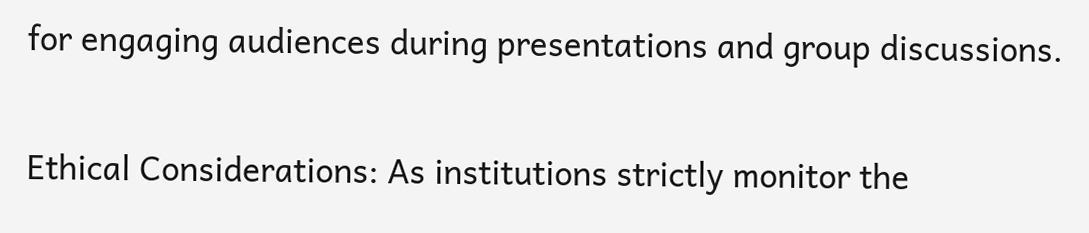for engaging audiences during presentations and group discussions.

Ethical Considerations: As institutions strictly monitor the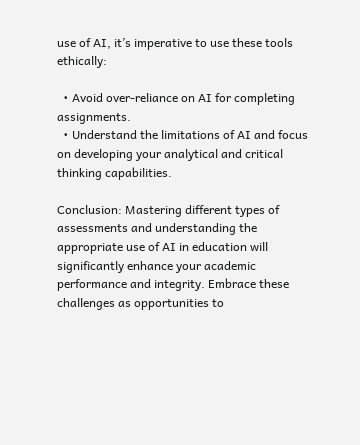use of AI, it’s imperative to use these tools ethically:

  • Avoid over-reliance on AI for completing assignments.
  • Understand the limitations of AI and focus on developing your analytical and critical thinking capabilities.

Conclusion: Mastering different types of assessments and understanding the appropriate use of AI in education will significantly enhance your academic performance and integrity. Embrace these challenges as opportunities to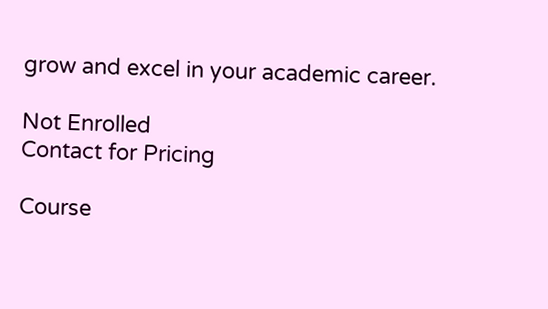grow and excel in your academic career.

Not Enrolled
Contact for Pricing

Course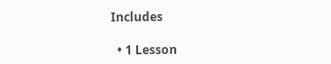Includes

  • 1 Lesson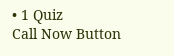• 1 Quiz
Call Now Button